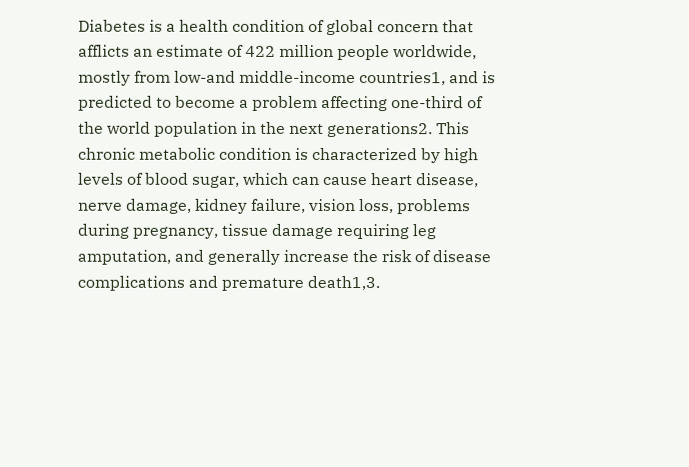Diabetes is a health condition of global concern that afflicts an estimate of 422 million people worldwide, mostly from low-and middle-income countries1, and is predicted to become a problem affecting one-third of the world population in the next generations2. This chronic metabolic condition is characterized by high levels of blood sugar, which can cause heart disease, nerve damage, kidney failure, vision loss, problems during pregnancy, tissue damage requiring leg amputation, and generally increase the risk of disease complications and premature death1,3.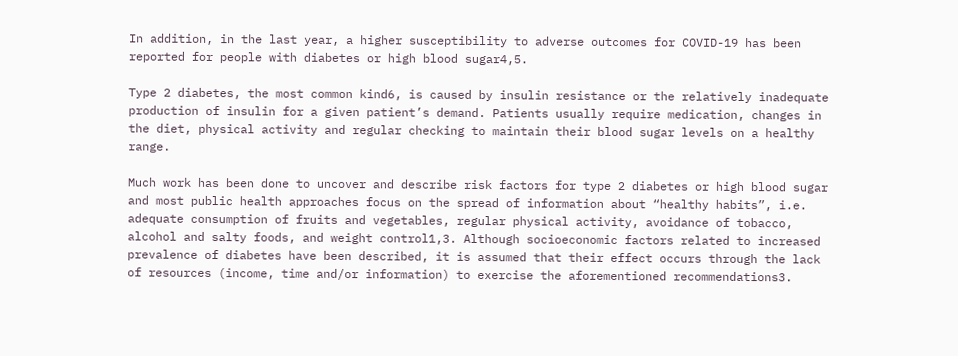In addition, in the last year, a higher susceptibility to adverse outcomes for COVID-19 has been reported for people with diabetes or high blood sugar4,5.

Type 2 diabetes, the most common kind6, is caused by insulin resistance or the relatively inadequate production of insulin for a given patient’s demand. Patients usually require medication, changes in the diet, physical activity and regular checking to maintain their blood sugar levels on a healthy range.

Much work has been done to uncover and describe risk factors for type 2 diabetes or high blood sugar and most public health approaches focus on the spread of information about “healthy habits”, i.e. adequate consumption of fruits and vegetables, regular physical activity, avoidance of tobacco, alcohol and salty foods, and weight control1,3. Although socioeconomic factors related to increased prevalence of diabetes have been described, it is assumed that their effect occurs through the lack of resources (income, time and/or information) to exercise the aforementioned recommendations3.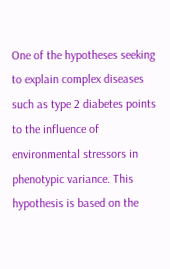One of the hypotheses seeking to explain complex diseases such as type 2 diabetes points to the influence of environmental stressors in phenotypic variance. This hypothesis is based on the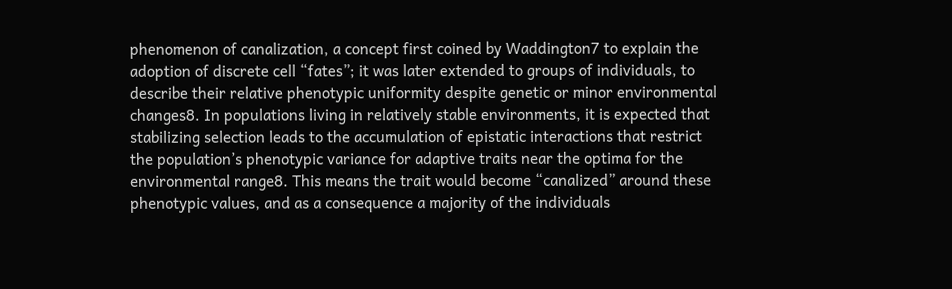phenomenon of canalization, a concept first coined by Waddington7 to explain the adoption of discrete cell “fates”; it was later extended to groups of individuals, to describe their relative phenotypic uniformity despite genetic or minor environmental changes8. In populations living in relatively stable environments, it is expected that stabilizing selection leads to the accumulation of epistatic interactions that restrict the population’s phenotypic variance for adaptive traits near the optima for the environmental range8. This means the trait would become “canalized” around these phenotypic values, and as a consequence a majority of the individuals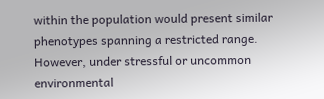within the population would present similar phenotypes spanning a restricted range. However, under stressful or uncommon environmental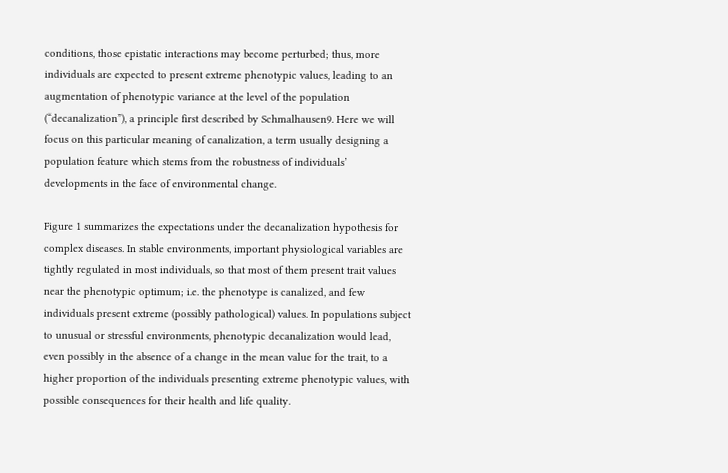conditions, those epistatic interactions may become perturbed; thus, more individuals are expected to present extreme phenotypic values, leading to an augmentation of phenotypic variance at the level of the population (“decanalization”), a principle first described by Schmalhausen9. Here we will focus on this particular meaning of canalization, a term usually designing a population feature which stems from the robustness of individuals’ developments in the face of environmental change.

Figure 1 summarizes the expectations under the decanalization hypothesis for complex diseases. In stable environments, important physiological variables are tightly regulated in most individuals, so that most of them present trait values near the phenotypic optimum; i.e. the phenotype is canalized, and few individuals present extreme (possibly pathological) values. In populations subject to unusual or stressful environments, phenotypic decanalization would lead, even possibly in the absence of a change in the mean value for the trait, to a higher proportion of the individuals presenting extreme phenotypic values, with possible consequences for their health and life quality.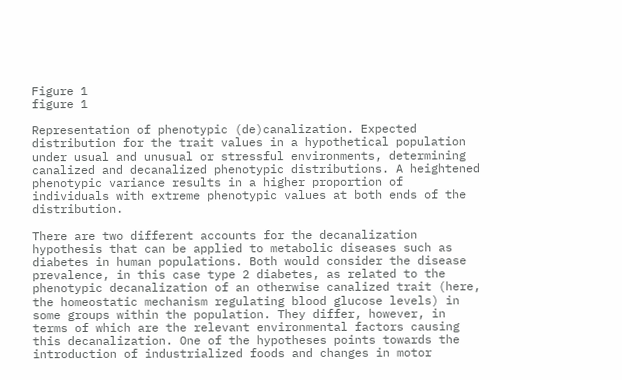Figure 1
figure 1

Representation of phenotypic (de)canalization. Expected distribution for the trait values in a hypothetical population under usual and unusual or stressful environments, determining canalized and decanalized phenotypic distributions. A heightened phenotypic variance results in a higher proportion of individuals with extreme phenotypic values at both ends of the distribution.

There are two different accounts for the decanalization hypothesis that can be applied to metabolic diseases such as diabetes in human populations. Both would consider the disease prevalence, in this case type 2 diabetes, as related to the phenotypic decanalization of an otherwise canalized trait (here, the homeostatic mechanism regulating blood glucose levels) in some groups within the population. They differ, however, in terms of which are the relevant environmental factors causing this decanalization. One of the hypotheses points towards the introduction of industrialized foods and changes in motor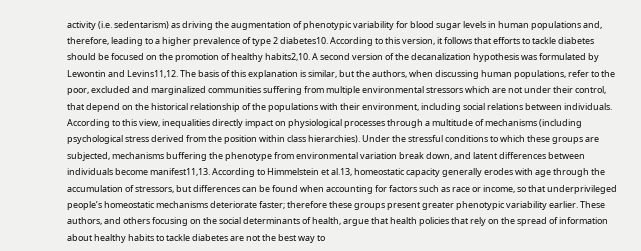activity (i.e. sedentarism) as driving the augmentation of phenotypic variability for blood sugar levels in human populations and, therefore, leading to a higher prevalence of type 2 diabetes10. According to this version, it follows that efforts to tackle diabetes should be focused on the promotion of healthy habits2,10. A second version of the decanalization hypothesis was formulated by Lewontin and Levins11,12. The basis of this explanation is similar, but the authors, when discussing human populations, refer to the poor, excluded and marginalized communities suffering from multiple environmental stressors which are not under their control, that depend on the historical relationship of the populations with their environment, including social relations between individuals. According to this view, inequalities directly impact on physiological processes through a multitude of mechanisms (including psychological stress derived from the position within class hierarchies). Under the stressful conditions to which these groups are subjected, mechanisms buffering the phenotype from environmental variation break down, and latent differences between individuals become manifest11,13. According to Himmelstein et al.13, homeostatic capacity generally erodes with age through the accumulation of stressors, but differences can be found when accounting for factors such as race or income, so that underprivileged people’s homeostatic mechanisms deteriorate faster; therefore these groups present greater phenotypic variability earlier. These authors, and others focusing on the social determinants of health, argue that health policies that rely on the spread of information about healthy habits to tackle diabetes are not the best way to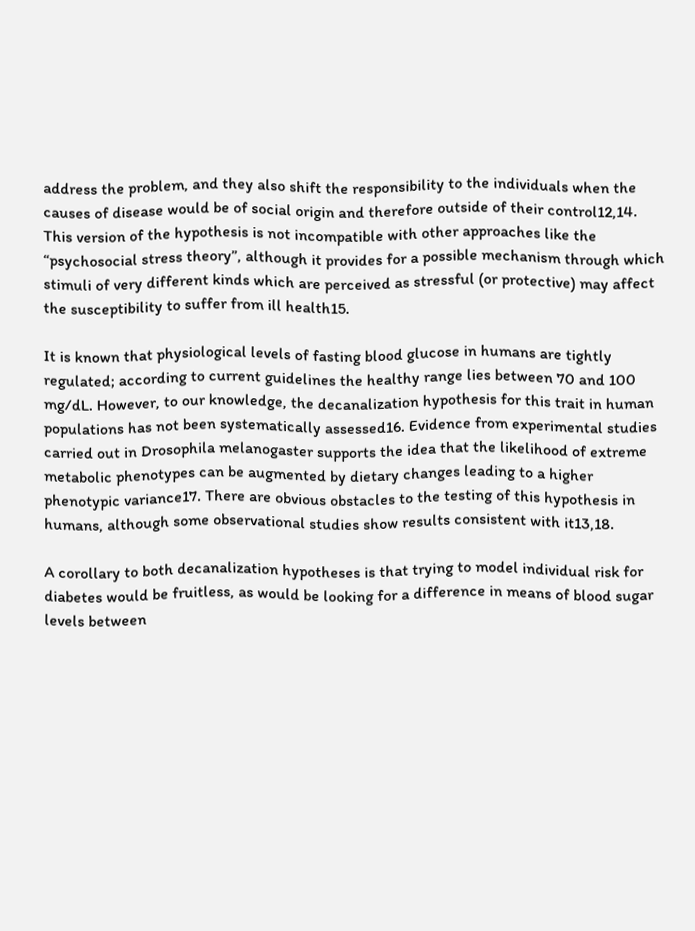address the problem, and they also shift the responsibility to the individuals when the causes of disease would be of social origin and therefore outside of their control12,14. This version of the hypothesis is not incompatible with other approaches like the “psychosocial stress theory”, although it provides for a possible mechanism through which stimuli of very different kinds which are perceived as stressful (or protective) may affect the susceptibility to suffer from ill health15.

It is known that physiological levels of fasting blood glucose in humans are tightly regulated; according to current guidelines the healthy range lies between 70 and 100 mg/dL. However, to our knowledge, the decanalization hypothesis for this trait in human populations has not been systematically assessed16. Evidence from experimental studies carried out in Drosophila melanogaster supports the idea that the likelihood of extreme metabolic phenotypes can be augmented by dietary changes leading to a higher phenotypic variance17. There are obvious obstacles to the testing of this hypothesis in humans, although some observational studies show results consistent with it13,18.

A corollary to both decanalization hypotheses is that trying to model individual risk for diabetes would be fruitless, as would be looking for a difference in means of blood sugar levels between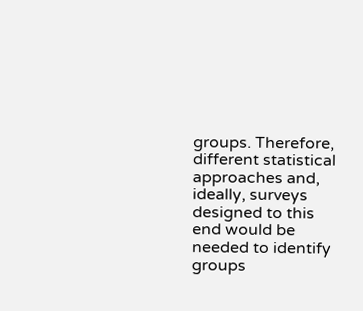groups. Therefore, different statistical approaches and, ideally, surveys designed to this end would be needed to identify groups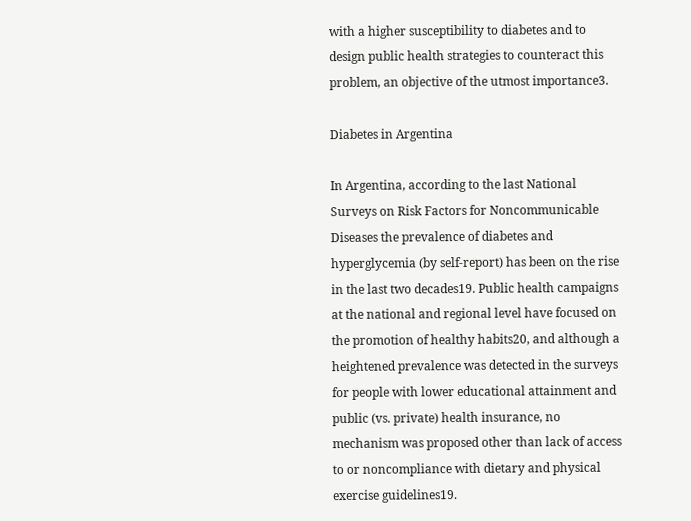with a higher susceptibility to diabetes and to design public health strategies to counteract this problem, an objective of the utmost importance3.

Diabetes in Argentina

In Argentina, according to the last National Surveys on Risk Factors for Noncommunicable Diseases the prevalence of diabetes and hyperglycemia (by self-report) has been on the rise in the last two decades19. Public health campaigns at the national and regional level have focused on the promotion of healthy habits20, and although a heightened prevalence was detected in the surveys for people with lower educational attainment and public (vs. private) health insurance, no mechanism was proposed other than lack of access to or noncompliance with dietary and physical exercise guidelines19.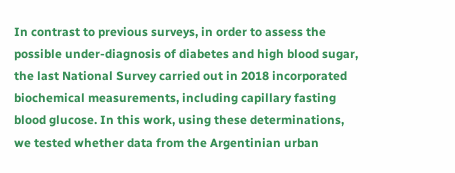In contrast to previous surveys, in order to assess the possible under-diagnosis of diabetes and high blood sugar, the last National Survey carried out in 2018 incorporated biochemical measurements, including capillary fasting blood glucose. In this work, using these determinations, we tested whether data from the Argentinian urban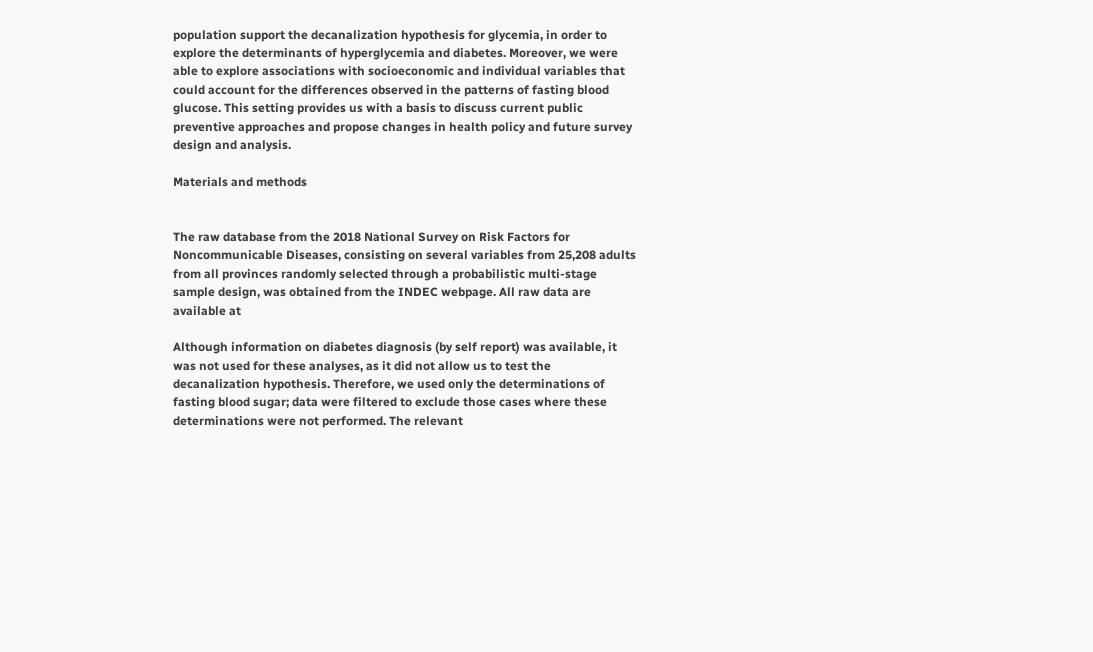population support the decanalization hypothesis for glycemia, in order to explore the determinants of hyperglycemia and diabetes. Moreover, we were able to explore associations with socioeconomic and individual variables that could account for the differences observed in the patterns of fasting blood glucose. This setting provides us with a basis to discuss current public preventive approaches and propose changes in health policy and future survey design and analysis.

Materials and methods


The raw database from the 2018 National Survey on Risk Factors for Noncommunicable Diseases, consisting on several variables from 25,208 adults from all provinces randomly selected through a probabilistic multi-stage sample design, was obtained from the INDEC webpage. All raw data are available at

Although information on diabetes diagnosis (by self report) was available, it was not used for these analyses, as it did not allow us to test the decanalization hypothesis. Therefore, we used only the determinations of fasting blood sugar; data were filtered to exclude those cases where these determinations were not performed. The relevant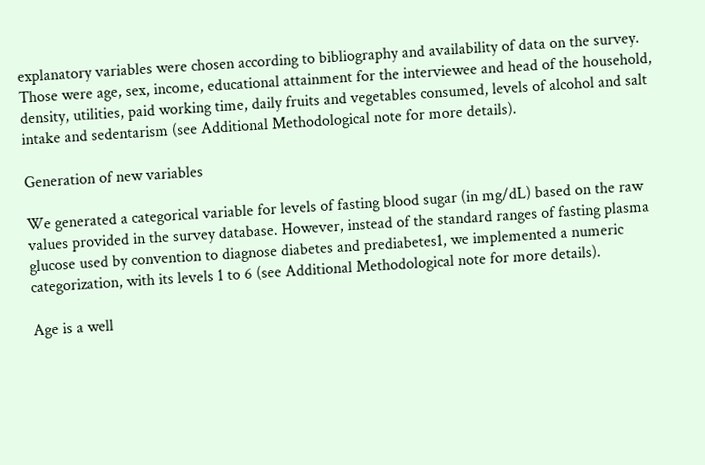explanatory variables were chosen according to bibliography and availability of data on the survey. Those were age, sex, income, educational attainment for the interviewee and head of the household, density, utilities, paid working time, daily fruits and vegetables consumed, levels of alcohol and salt intake and sedentarism (see Additional Methodological note for more details).

Generation of new variables

We generated a categorical variable for levels of fasting blood sugar (in mg/dL) based on the raw values provided in the survey database. However, instead of the standard ranges of fasting plasma glucose used by convention to diagnose diabetes and prediabetes1, we implemented a numeric categorization, with its levels 1 to 6 (see Additional Methodological note for more details).

Age is a well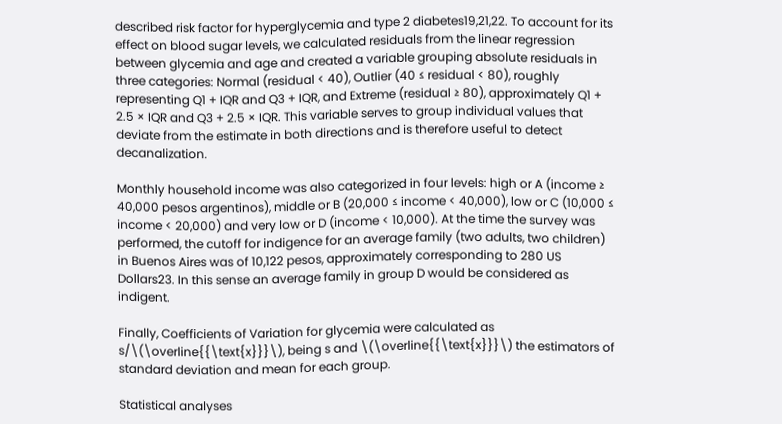described risk factor for hyperglycemia and type 2 diabetes19,21,22. To account for its effect on blood sugar levels, we calculated residuals from the linear regression between glycemia and age and created a variable grouping absolute residuals in three categories: Normal (residual < 40), Outlier (40 ≤ residual < 80), roughly representing Q1 + IQR and Q3 + IQR, and Extreme (residual ≥ 80), approximately Q1 + 2.5 × IQR and Q3 + 2.5 × IQR. This variable serves to group individual values that deviate from the estimate in both directions and is therefore useful to detect decanalization.

Monthly household income was also categorized in four levels: high or A (income ≥ 40,000 pesos argentinos), middle or B (20,000 ≤ income < 40,000), low or C (10,000 ≤ income < 20,000) and very low or D (income < 10,000). At the time the survey was performed, the cutoff for indigence for an average family (two adults, two children) in Buenos Aires was of 10,122 pesos, approximately corresponding to 280 US Dollars23. In this sense an average family in group D would be considered as indigent.

Finally, Coefficients of Variation for glycemia were calculated as s/\(\overline{{\text{x}}}\), being s and \(\overline{{\text{x}}}\) the estimators of standard deviation and mean for each group.

Statistical analyses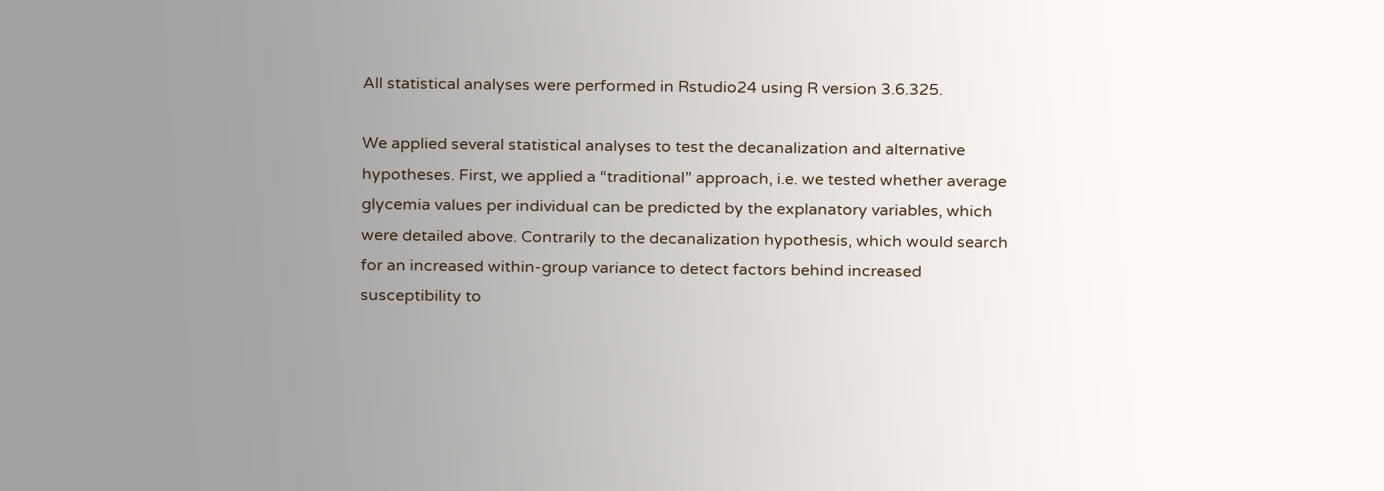All statistical analyses were performed in Rstudio24 using R version 3.6.325.

We applied several statistical analyses to test the decanalization and alternative hypotheses. First, we applied a “traditional” approach, i.e. we tested whether average glycemia values per individual can be predicted by the explanatory variables, which were detailed above. Contrarily to the decanalization hypothesis, which would search for an increased within-group variance to detect factors behind increased susceptibility to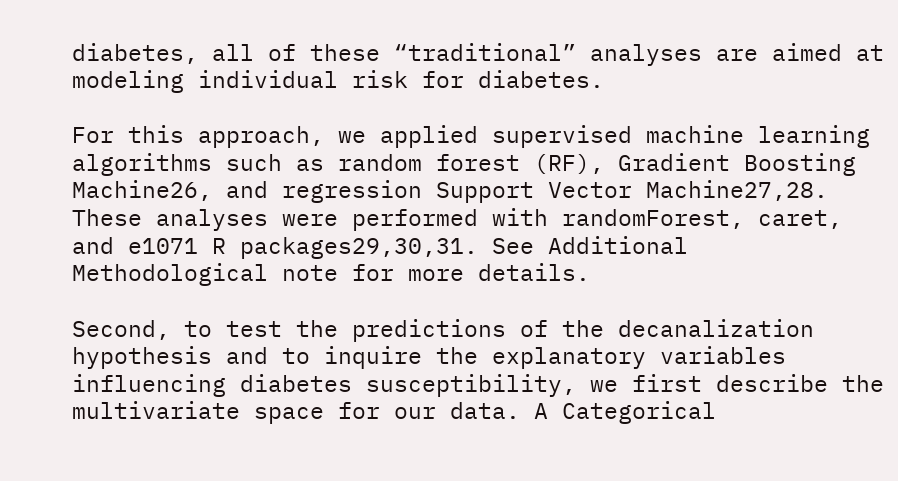diabetes, all of these “traditional” analyses are aimed at modeling individual risk for diabetes.

For this approach, we applied supervised machine learning algorithms such as random forest (RF), Gradient Boosting Machine26, and regression Support Vector Machine27,28. These analyses were performed with randomForest, caret, and e1071 R packages29,30,31. See Additional Methodological note for more details.

Second, to test the predictions of the decanalization hypothesis and to inquire the explanatory variables influencing diabetes susceptibility, we first describe the multivariate space for our data. A Categorical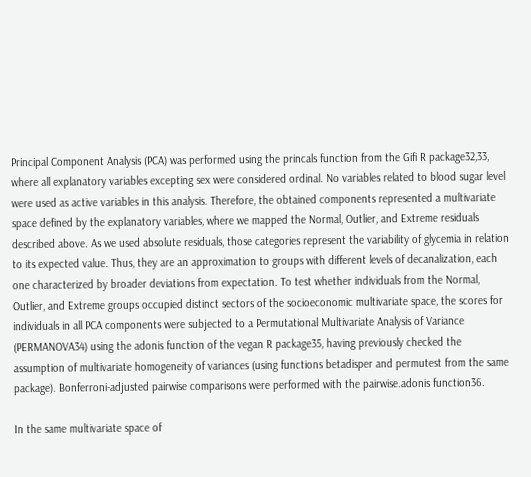Principal Component Analysis (PCA) was performed using the princals function from the Gifi R package32,33, where all explanatory variables excepting sex were considered ordinal. No variables related to blood sugar level were used as active variables in this analysis. Therefore, the obtained components represented a multivariate space defined by the explanatory variables, where we mapped the Normal, Outlier, and Extreme residuals described above. As we used absolute residuals, those categories represent the variability of glycemia in relation to its expected value. Thus, they are an approximation to groups with different levels of decanalization, each one characterized by broader deviations from expectation. To test whether individuals from the Normal, Outlier, and Extreme groups occupied distinct sectors of the socioeconomic multivariate space, the scores for individuals in all PCA components were subjected to a Permutational Multivariate Analysis of Variance (PERMANOVA34) using the adonis function of the vegan R package35, having previously checked the assumption of multivariate homogeneity of variances (using functions betadisper and permutest from the same package). Bonferroni-adjusted pairwise comparisons were performed with the pairwise.adonis function36.

In the same multivariate space of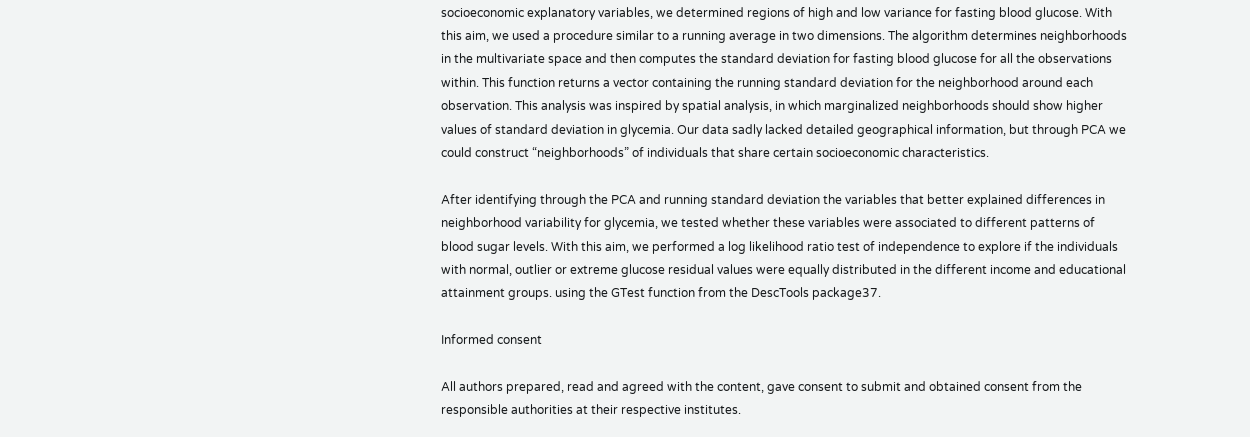socioeconomic explanatory variables, we determined regions of high and low variance for fasting blood glucose. With this aim, we used a procedure similar to a running average in two dimensions. The algorithm determines neighborhoods in the multivariate space and then computes the standard deviation for fasting blood glucose for all the observations within. This function returns a vector containing the running standard deviation for the neighborhood around each observation. This analysis was inspired by spatial analysis, in which marginalized neighborhoods should show higher values of standard deviation in glycemia. Our data sadly lacked detailed geographical information, but through PCA we could construct “neighborhoods” of individuals that share certain socioeconomic characteristics.

After identifying through the PCA and running standard deviation the variables that better explained differences in neighborhood variability for glycemia, we tested whether these variables were associated to different patterns of blood sugar levels. With this aim, we performed a log likelihood ratio test of independence to explore if the individuals with normal, outlier or extreme glucose residual values were equally distributed in the different income and educational attainment groups. using the GTest function from the DescTools package37.

Informed consent

All authors prepared, read and agreed with the content, gave consent to submit and obtained consent from the responsible authorities at their respective institutes.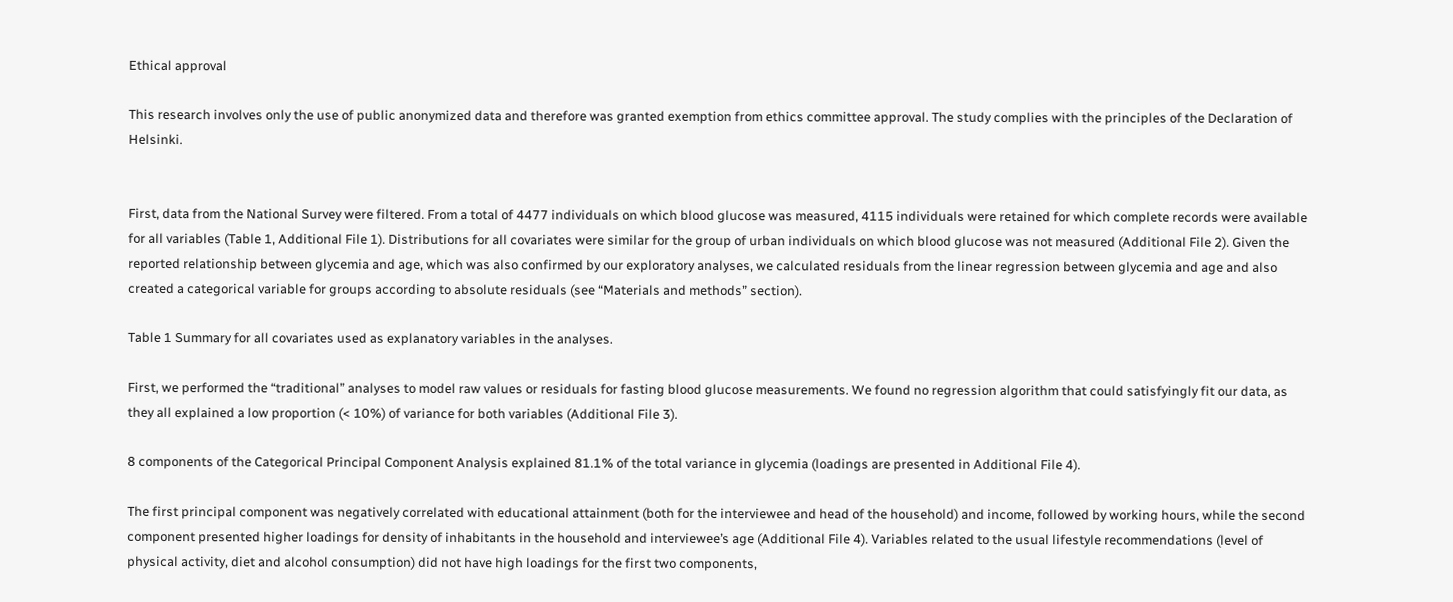Ethical approval

This research involves only the use of public anonymized data and therefore was granted exemption from ethics committee approval. The study complies with the principles of the Declaration of Helsinki.


First, data from the National Survey were filtered. From a total of 4477 individuals on which blood glucose was measured, 4115 individuals were retained for which complete records were available for all variables (Table 1, Additional File 1). Distributions for all covariates were similar for the group of urban individuals on which blood glucose was not measured (Additional File 2). Given the reported relationship between glycemia and age, which was also confirmed by our exploratory analyses, we calculated residuals from the linear regression between glycemia and age and also created a categorical variable for groups according to absolute residuals (see “Materials and methods” section).

Table 1 Summary for all covariates used as explanatory variables in the analyses.

First, we performed the “traditional” analyses to model raw values or residuals for fasting blood glucose measurements. We found no regression algorithm that could satisfyingly fit our data, as they all explained a low proportion (< 10%) of variance for both variables (Additional File 3).

8 components of the Categorical Principal Component Analysis explained 81.1% of the total variance in glycemia (loadings are presented in Additional File 4).

The first principal component was negatively correlated with educational attainment (both for the interviewee and head of the household) and income, followed by working hours, while the second component presented higher loadings for density of inhabitants in the household and interviewee’s age (Additional File 4). Variables related to the usual lifestyle recommendations (level of physical activity, diet and alcohol consumption) did not have high loadings for the first two components,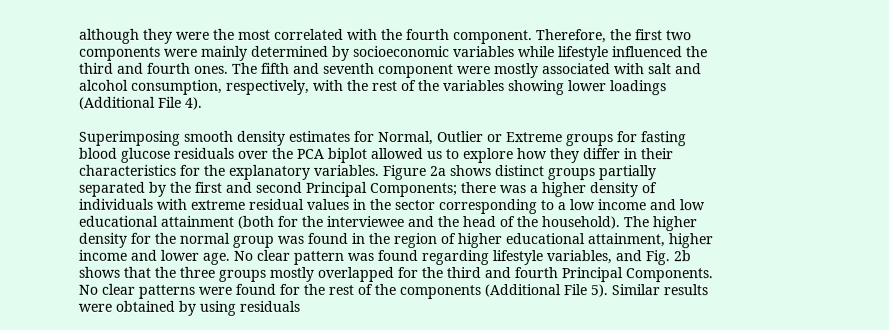although they were the most correlated with the fourth component. Therefore, the first two components were mainly determined by socioeconomic variables while lifestyle influenced the third and fourth ones. The fifth and seventh component were mostly associated with salt and alcohol consumption, respectively, with the rest of the variables showing lower loadings (Additional File 4).

Superimposing smooth density estimates for Normal, Outlier or Extreme groups for fasting blood glucose residuals over the PCA biplot allowed us to explore how they differ in their characteristics for the explanatory variables. Figure 2a shows distinct groups partially separated by the first and second Principal Components; there was a higher density of individuals with extreme residual values in the sector corresponding to a low income and low educational attainment (both for the interviewee and the head of the household). The higher density for the normal group was found in the region of higher educational attainment, higher income and lower age. No clear pattern was found regarding lifestyle variables, and Fig. 2b shows that the three groups mostly overlapped for the third and fourth Principal Components. No clear patterns were found for the rest of the components (Additional File 5). Similar results were obtained by using residuals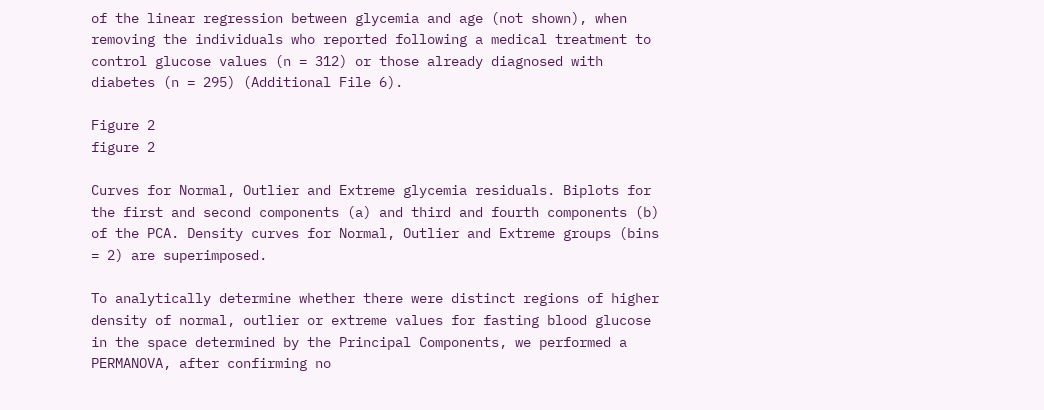of the linear regression between glycemia and age (not shown), when removing the individuals who reported following a medical treatment to control glucose values (n = 312) or those already diagnosed with diabetes (n = 295) (Additional File 6).

Figure 2
figure 2

Curves for Normal, Outlier and Extreme glycemia residuals. Biplots for the first and second components (a) and third and fourth components (b) of the PCA. Density curves for Normal, Outlier and Extreme groups (bins = 2) are superimposed.

To analytically determine whether there were distinct regions of higher density of normal, outlier or extreme values for fasting blood glucose in the space determined by the Principal Components, we performed a PERMANOVA, after confirming no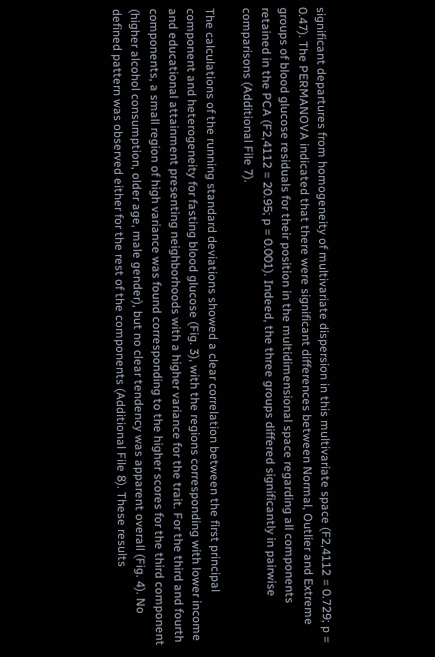significant departures from homogeneity of multivariate dispersion in this multivariate space (F2,4112 = 0.729; p = 0.47). The PERMANOVA indicated that there were significant differences between Normal, Outlier and Extreme groups of blood glucose residuals for their position in the multidimensional space regarding all components retained in the PCA (F2,4112 = 20.95; p = 0.001). Indeed, the three groups differed significantly in pairwise comparisons (Additional File 7).

The calculations of the running standard deviations showed a clear correlation between the first principal component and heterogeneity for fasting blood glucose (Fig. 3), with the regions corresponding with lower income and educational attainment presenting neighborhoods with a higher variance for the trait. For the third and fourth components, a small region of high variance was found corresponding to the higher scores for the third component (higher alcohol consumption, older age, male gender), but no clear tendency was apparent overall (Fig. 4). No defined pattern was observed either for the rest of the components (Additional File 8). These results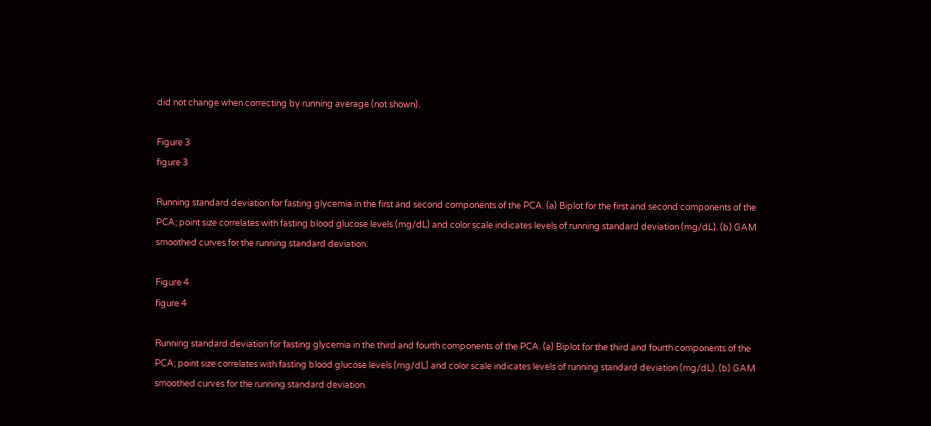did not change when correcting by running average (not shown).

Figure 3
figure 3

Running standard deviation for fasting glycemia in the first and second components of the PCA. (a) Biplot for the first and second components of the PCA; point size correlates with fasting blood glucose levels (mg/dL) and color scale indicates levels of running standard deviation (mg/dL). (b) GAM smoothed curves for the running standard deviation.

Figure 4
figure 4

Running standard deviation for fasting glycemia in the third and fourth components of the PCA. (a) Biplot for the third and fourth components of the PCA; point size correlates with fasting blood glucose levels (mg/dL) and color scale indicates levels of running standard deviation (mg/dL). (b) GAM smoothed curves for the running standard deviation.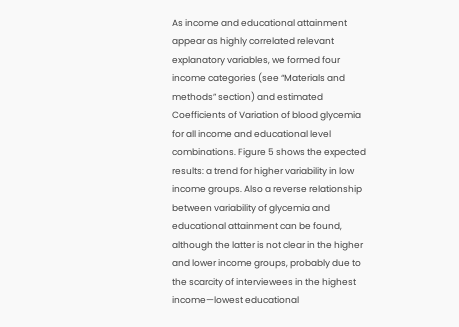As income and educational attainment appear as highly correlated relevant explanatory variables, we formed four income categories (see “Materials and methods” section) and estimated Coefficients of Variation of blood glycemia for all income and educational level combinations. Figure 5 shows the expected results: a trend for higher variability in low income groups. Also a reverse relationship between variability of glycemia and educational attainment can be found, although the latter is not clear in the higher and lower income groups, probably due to the scarcity of interviewees in the highest income—lowest educational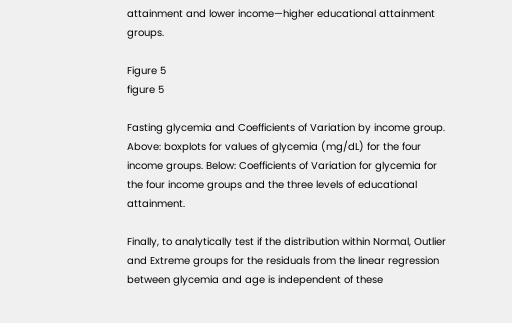attainment and lower income—higher educational attainment groups.

Figure 5
figure 5

Fasting glycemia and Coefficients of Variation by income group. Above: boxplots for values of glycemia (mg/dL) for the four income groups. Below: Coefficients of Variation for glycemia for the four income groups and the three levels of educational attainment.

Finally, to analytically test if the distribution within Normal, Outlier and Extreme groups for the residuals from the linear regression between glycemia and age is independent of these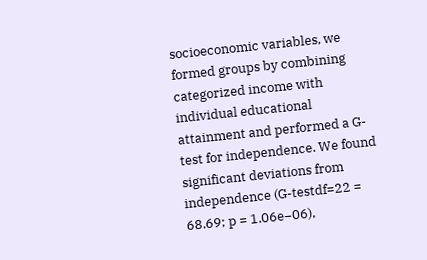socioeconomic variables, we formed groups by combining categorized income with individual educational attainment and performed a G-test for independence. We found significant deviations from independence (G-testdf=22 = 68.69; p = 1.06e−06),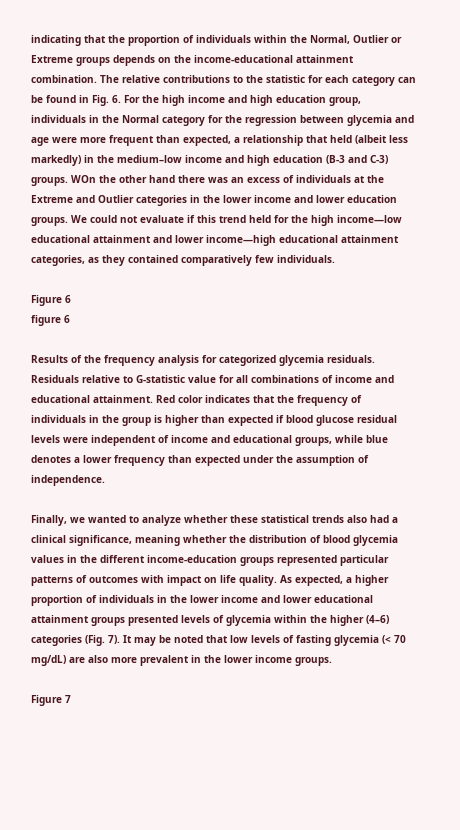indicating that the proportion of individuals within the Normal, Outlier or Extreme groups depends on the income-educational attainment combination. The relative contributions to the statistic for each category can be found in Fig. 6. For the high income and high education group, individuals in the Normal category for the regression between glycemia and age were more frequent than expected, a relationship that held (albeit less markedly) in the medium–low income and high education (B-3 and C-3) groups. WOn the other hand there was an excess of individuals at the Extreme and Outlier categories in the lower income and lower education groups. We could not evaluate if this trend held for the high income—low educational attainment and lower income—high educational attainment categories, as they contained comparatively few individuals.

Figure 6
figure 6

Results of the frequency analysis for categorized glycemia residuals. Residuals relative to G-statistic value for all combinations of income and educational attainment. Red color indicates that the frequency of individuals in the group is higher than expected if blood glucose residual levels were independent of income and educational groups, while blue denotes a lower frequency than expected under the assumption of independence.

Finally, we wanted to analyze whether these statistical trends also had a clinical significance, meaning whether the distribution of blood glycemia values in the different income-education groups represented particular patterns of outcomes with impact on life quality. As expected, a higher proportion of individuals in the lower income and lower educational attainment groups presented levels of glycemia within the higher (4–6) categories (Fig. 7). It may be noted that low levels of fasting glycemia (< 70 mg/dL) are also more prevalent in the lower income groups.

Figure 7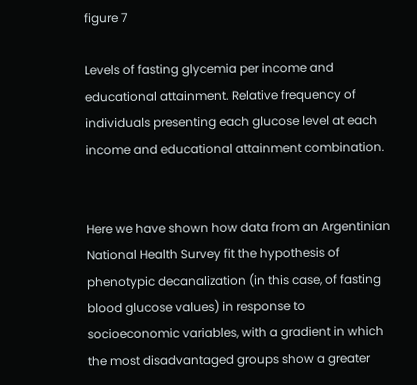figure 7

Levels of fasting glycemia per income and educational attainment. Relative frequency of individuals presenting each glucose level at each income and educational attainment combination.


Here we have shown how data from an Argentinian National Health Survey fit the hypothesis of phenotypic decanalization (in this case, of fasting blood glucose values) in response to socioeconomic variables, with a gradient in which the most disadvantaged groups show a greater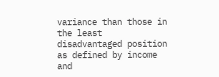variance than those in the least disadvantaged position as defined by income and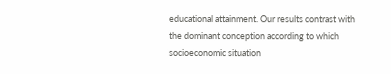educational attainment. Our results contrast with the dominant conception according to which socioeconomic situation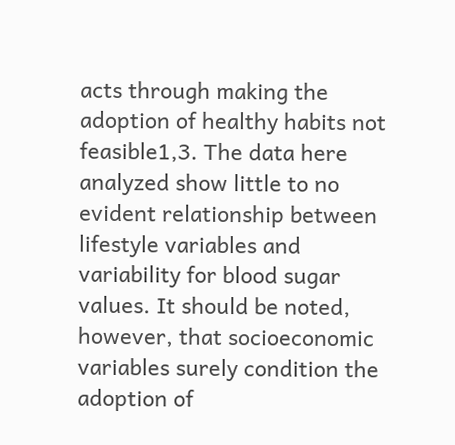acts through making the adoption of healthy habits not feasible1,3. The data here analyzed show little to no evident relationship between lifestyle variables and variability for blood sugar values. It should be noted, however, that socioeconomic variables surely condition the adoption of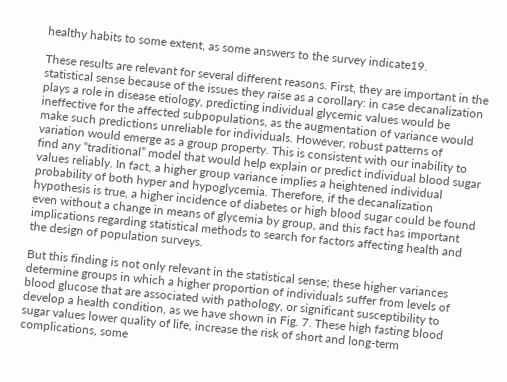healthy habits to some extent, as some answers to the survey indicate19.

These results are relevant for several different reasons. First, they are important in the statistical sense because of the issues they raise as a corollary: in case decanalization plays a role in disease etiology, predicting individual glycemic values would be ineffective for the affected subpopulations, as the augmentation of variance would make such predictions unreliable for individuals. However, robust patterns of variation would emerge as a group property. This is consistent with our inability to find any “traditional” model that would help explain or predict individual blood sugar values reliably. In fact, a higher group variance implies a heightened individual probability of both hyper and hypoglycemia. Therefore, if the decanalization hypothesis is true, a higher incidence of diabetes or high blood sugar could be found even without a change in means of glycemia by group, and this fact has important implications regarding statistical methods to search for factors affecting health and the design of population surveys.

But this finding is not only relevant in the statistical sense; these higher variances determine groups in which a higher proportion of individuals suffer from levels of blood glucose that are associated with pathology, or significant susceptibility to develop a health condition, as we have shown in Fig. 7. These high fasting blood sugar values lower quality of life, increase the risk of short and long-term complications, some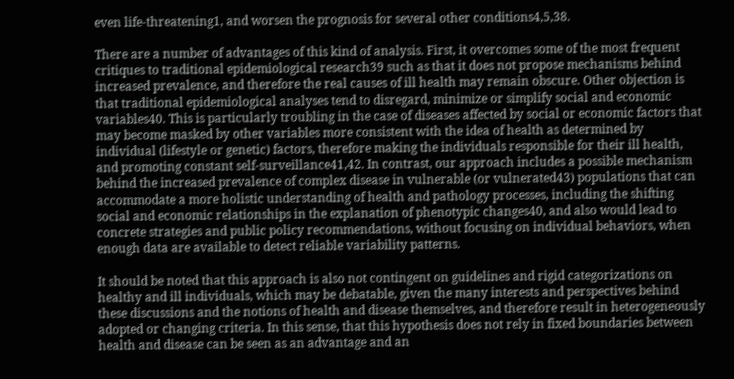even life-threatening1, and worsen the prognosis for several other conditions4,5,38.

There are a number of advantages of this kind of analysis. First, it overcomes some of the most frequent critiques to traditional epidemiological research39 such as that it does not propose mechanisms behind increased prevalence, and therefore the real causes of ill health may remain obscure. Other objection is that traditional epidemiological analyses tend to disregard, minimize or simplify social and economic variables40. This is particularly troubling in the case of diseases affected by social or economic factors that may become masked by other variables more consistent with the idea of health as determined by individual (lifestyle or genetic) factors, therefore making the individuals responsible for their ill health, and promoting constant self-surveillance41,42. In contrast, our approach includes a possible mechanism behind the increased prevalence of complex disease in vulnerable (or vulnerated43) populations that can accommodate a more holistic understanding of health and pathology processes, including the shifting social and economic relationships in the explanation of phenotypic changes40, and also would lead to concrete strategies and public policy recommendations, without focusing on individual behaviors, when enough data are available to detect reliable variability patterns.

It should be noted that this approach is also not contingent on guidelines and rigid categorizations on healthy and ill individuals, which may be debatable, given the many interests and perspectives behind these discussions and the notions of health and disease themselves, and therefore result in heterogeneously adopted or changing criteria. In this sense, that this hypothesis does not rely in fixed boundaries between health and disease can be seen as an advantage and an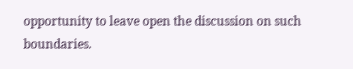opportunity to leave open the discussion on such boundaries.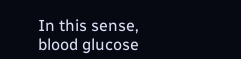In this sense, blood glucose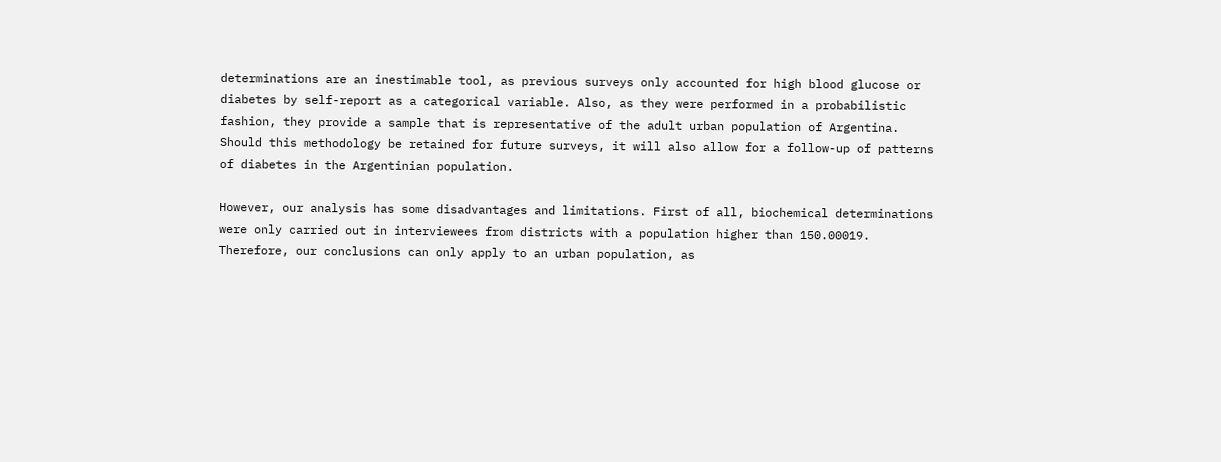determinations are an inestimable tool, as previous surveys only accounted for high blood glucose or diabetes by self-report as a categorical variable. Also, as they were performed in a probabilistic fashion, they provide a sample that is representative of the adult urban population of Argentina. Should this methodology be retained for future surveys, it will also allow for a follow-up of patterns of diabetes in the Argentinian population.

However, our analysis has some disadvantages and limitations. First of all, biochemical determinations were only carried out in interviewees from districts with a population higher than 150.00019. Therefore, our conclusions can only apply to an urban population, as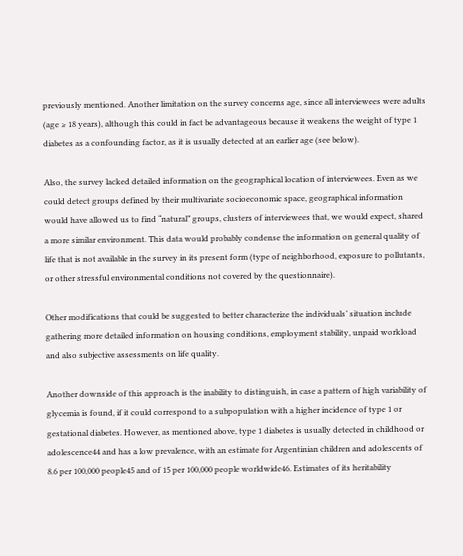previously mentioned. Another limitation on the survey concerns age, since all interviewees were adults (age ≥ 18 years), although this could in fact be advantageous because it weakens the weight of type 1 diabetes as a confounding factor, as it is usually detected at an earlier age (see below).

Also, the survey lacked detailed information on the geographical location of interviewees. Even as we could detect groups defined by their multivariate socioeconomic space, geographical information would have allowed us to find “natural” groups, clusters of interviewees that, we would expect, shared a more similar environment. This data would probably condense the information on general quality of life that is not available in the survey in its present form (type of neighborhood, exposure to pollutants, or other stressful environmental conditions not covered by the questionnaire).

Other modifications that could be suggested to better characterize the individuals’ situation include gathering more detailed information on housing conditions, employment stability, unpaid workload and also subjective assessments on life quality.

Another downside of this approach is the inability to distinguish, in case a pattern of high variability of glycemia is found, if it could correspond to a subpopulation with a higher incidence of type 1 or gestational diabetes. However, as mentioned above, type 1 diabetes is usually detected in childhood or adolescence44 and has a low prevalence, with an estimate for Argentinian children and adolescents of 8.6 per 100,000 people45 and of 15 per 100,000 people worldwide46. Estimates of its heritability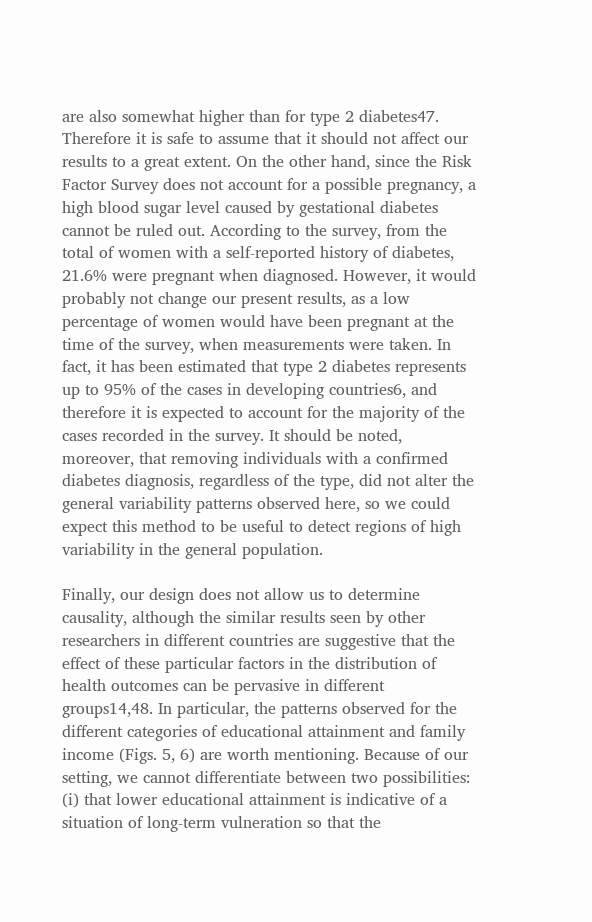are also somewhat higher than for type 2 diabetes47. Therefore it is safe to assume that it should not affect our results to a great extent. On the other hand, since the Risk Factor Survey does not account for a possible pregnancy, a high blood sugar level caused by gestational diabetes cannot be ruled out. According to the survey, from the total of women with a self-reported history of diabetes, 21.6% were pregnant when diagnosed. However, it would probably not change our present results, as a low percentage of women would have been pregnant at the time of the survey, when measurements were taken. In fact, it has been estimated that type 2 diabetes represents up to 95% of the cases in developing countries6, and therefore it is expected to account for the majority of the cases recorded in the survey. It should be noted, moreover, that removing individuals with a confirmed diabetes diagnosis, regardless of the type, did not alter the general variability patterns observed here, so we could expect this method to be useful to detect regions of high variability in the general population.

Finally, our design does not allow us to determine causality, although the similar results seen by other researchers in different countries are suggestive that the effect of these particular factors in the distribution of health outcomes can be pervasive in different groups14,48. In particular, the patterns observed for the different categories of educational attainment and family income (Figs. 5, 6) are worth mentioning. Because of our setting, we cannot differentiate between two possibilities: (i) that lower educational attainment is indicative of a situation of long-term vulneration so that the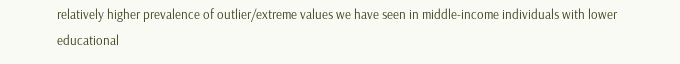relatively higher prevalence of outlier/extreme values we have seen in middle-income individuals with lower educational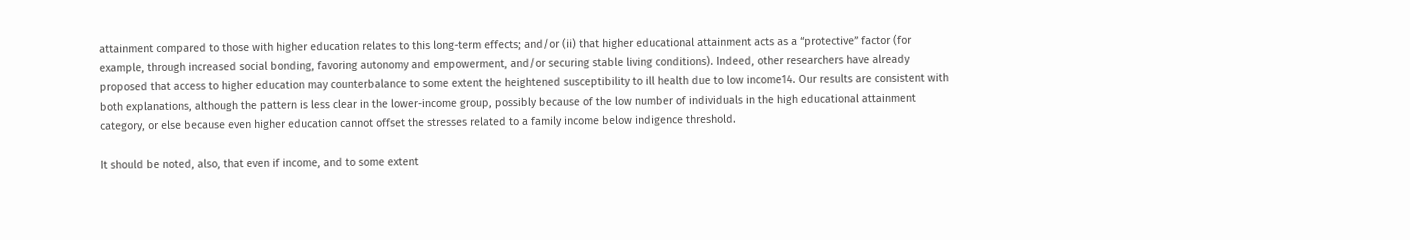attainment compared to those with higher education relates to this long-term effects; and/or (ii) that higher educational attainment acts as a “protective” factor (for example, through increased social bonding, favoring autonomy and empowerment, and/or securing stable living conditions). Indeed, other researchers have already proposed that access to higher education may counterbalance to some extent the heightened susceptibility to ill health due to low income14. Our results are consistent with both explanations, although the pattern is less clear in the lower-income group, possibly because of the low number of individuals in the high educational attainment category, or else because even higher education cannot offset the stresses related to a family income below indigence threshold.

It should be noted, also, that even if income, and to some extent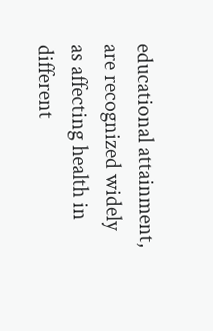educational attainment, are recognized widely as affecting health in different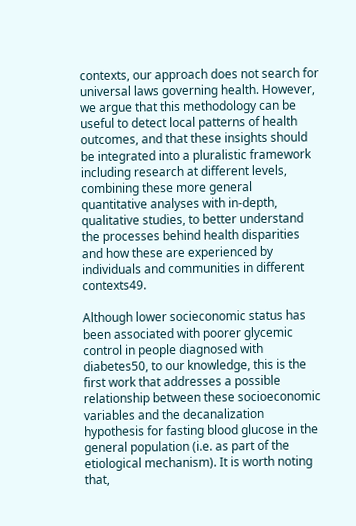contexts, our approach does not search for universal laws governing health. However, we argue that this methodology can be useful to detect local patterns of health outcomes, and that these insights should be integrated into a pluralistic framework including research at different levels, combining these more general quantitative analyses with in-depth, qualitative studies, to better understand the processes behind health disparities and how these are experienced by individuals and communities in different contexts49.

Although lower socieconomic status has been associated with poorer glycemic control in people diagnosed with diabetes50, to our knowledge, this is the first work that addresses a possible relationship between these socioeconomic variables and the decanalization hypothesis for fasting blood glucose in the general population (i.e. as part of the etiological mechanism). It is worth noting that,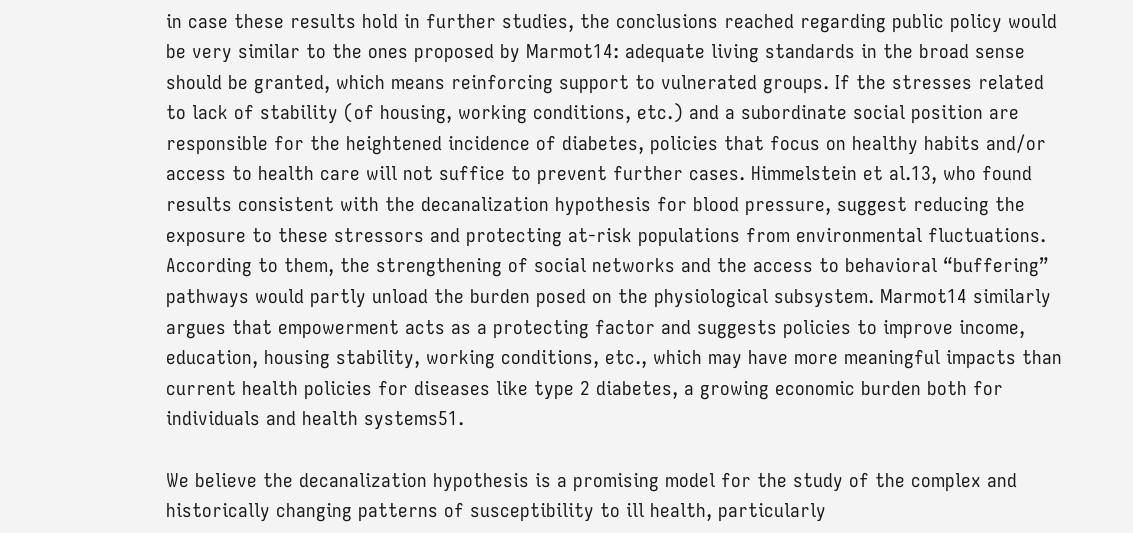in case these results hold in further studies, the conclusions reached regarding public policy would be very similar to the ones proposed by Marmot14: adequate living standards in the broad sense should be granted, which means reinforcing support to vulnerated groups. If the stresses related to lack of stability (of housing, working conditions, etc.) and a subordinate social position are responsible for the heightened incidence of diabetes, policies that focus on healthy habits and/or access to health care will not suffice to prevent further cases. Himmelstein et al.13, who found results consistent with the decanalization hypothesis for blood pressure, suggest reducing the exposure to these stressors and protecting at-risk populations from environmental fluctuations. According to them, the strengthening of social networks and the access to behavioral “buffering” pathways would partly unload the burden posed on the physiological subsystem. Marmot14 similarly argues that empowerment acts as a protecting factor and suggests policies to improve income, education, housing stability, working conditions, etc., which may have more meaningful impacts than current health policies for diseases like type 2 diabetes, a growing economic burden both for individuals and health systems51.

We believe the decanalization hypothesis is a promising model for the study of the complex and historically changing patterns of susceptibility to ill health, particularly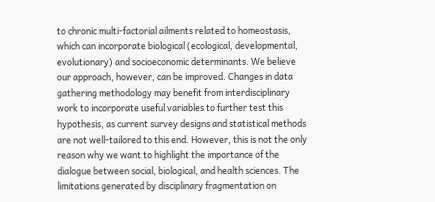to chronic multi-factorial ailments related to homeostasis, which can incorporate biological (ecological, developmental, evolutionary) and socioeconomic determinants. We believe our approach, however, can be improved. Changes in data gathering methodology may benefit from interdisciplinary work to incorporate useful variables to further test this hypothesis, as current survey designs and statistical methods are not well-tailored to this end. However, this is not the only reason why we want to highlight the importance of the dialogue between social, biological, and health sciences. The limitations generated by disciplinary fragmentation on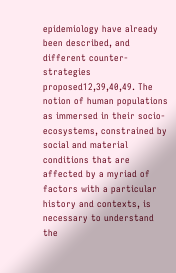epidemiology have already been described, and different counter-strategies proposed12,39,40,49. The notion of human populations as immersed in their socio-ecosystems, constrained by social and material conditions that are affected by a myriad of factors with a particular history and contexts, is necessary to understand the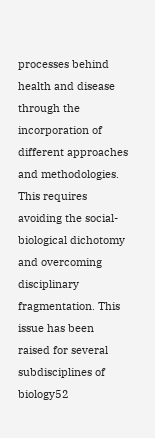processes behind health and disease through the incorporation of different approaches and methodologies. This requires avoiding the social-biological dichotomy and overcoming disciplinary fragmentation. This issue has been raised for several subdisciplines of biology52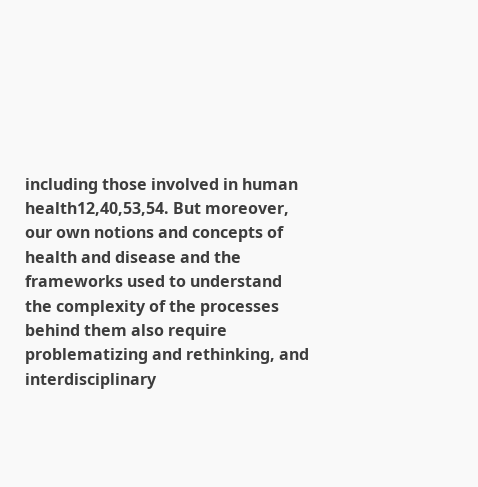including those involved in human health12,40,53,54. But moreover, our own notions and concepts of health and disease and the frameworks used to understand the complexity of the processes behind them also require problematizing and rethinking, and interdisciplinary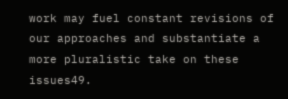work may fuel constant revisions of our approaches and substantiate a more pluralistic take on these issues49.